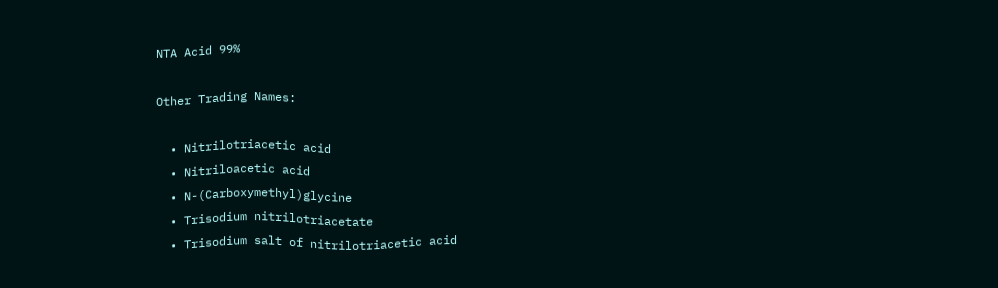NTA Acid 99%

Other Trading Names:

  • Nitrilotriacetic acid
  • Nitriloacetic acid
  • N-(Carboxymethyl)glycine
  • Trisodium nitrilotriacetate
  • Trisodium salt of nitrilotriacetic acid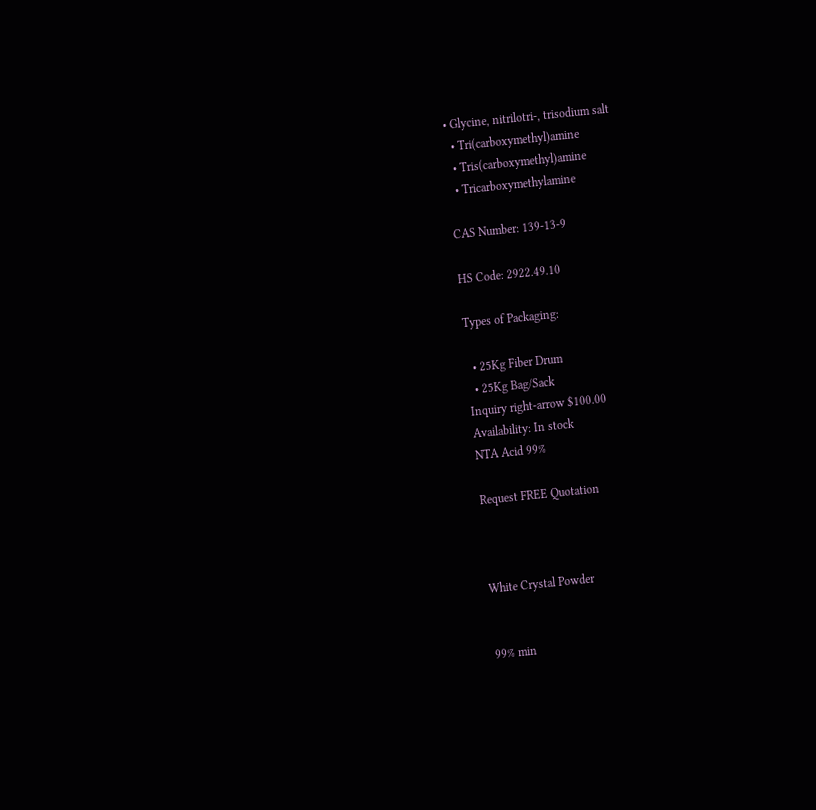• Glycine, nitrilotri-, trisodium salt
  • Tri(carboxymethyl)amine
  • Tris(carboxymethyl)amine
  • Tricarboxymethylamine

CAS Number: 139-13-9

HS Code: 2922.49.10

Types of Packaging:

  • 25Kg Fiber Drum
  • 25Kg Bag/Sack
Inquiry right-arrow $100.00
Availability: In stock
NTA Acid 99%

Request FREE Quotation



White Crystal Powder


99% min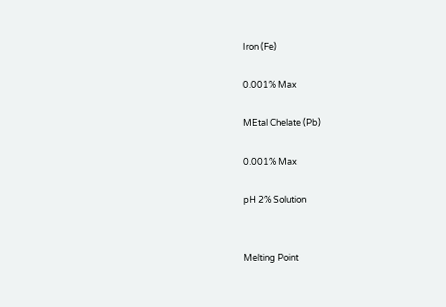Iron (Fe)

0.001% Max

MEtal Chelate (Pb)

0.001% Max

pH 2% Solution


Melting Point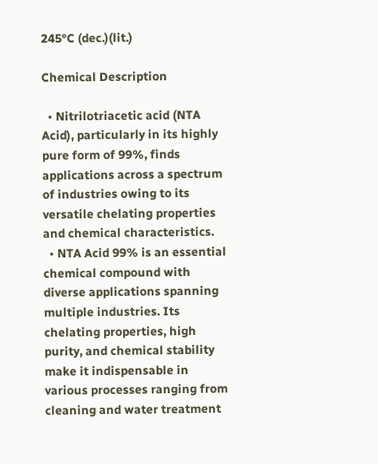245°C (dec.)(lit.)

Chemical Description

  • Nitrilotriacetic acid (NTA Acid), particularly in its highly pure form of 99%, finds applications across a spectrum of industries owing to its versatile chelating properties and chemical characteristics.
  • NTA Acid 99% is an essential chemical compound with diverse applications spanning multiple industries. Its chelating properties, high purity, and chemical stability make it indispensable in various processes ranging from cleaning and water treatment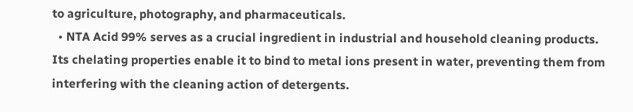to agriculture, photography, and pharmaceuticals.
  • NTA Acid 99% serves as a crucial ingredient in industrial and household cleaning products. Its chelating properties enable it to bind to metal ions present in water, preventing them from interfering with the cleaning action of detergents.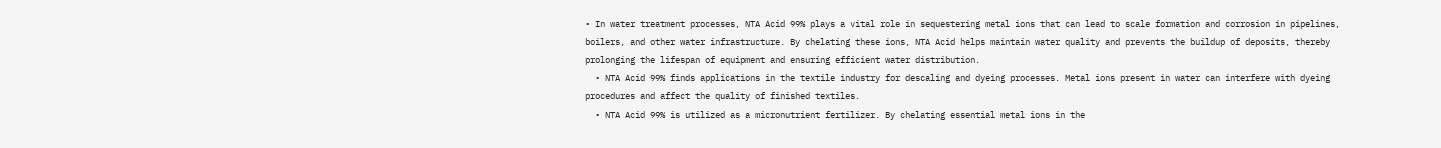• In water treatment processes, NTA Acid 99% plays a vital role in sequestering metal ions that can lead to scale formation and corrosion in pipelines, boilers, and other water infrastructure. By chelating these ions, NTA Acid helps maintain water quality and prevents the buildup of deposits, thereby prolonging the lifespan of equipment and ensuring efficient water distribution.
  • NTA Acid 99% finds applications in the textile industry for descaling and dyeing processes. Metal ions present in water can interfere with dyeing procedures and affect the quality of finished textiles.
  • NTA Acid 99% is utilized as a micronutrient fertilizer. By chelating essential metal ions in the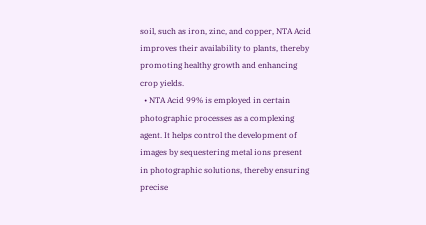soil, such as iron, zinc, and copper, NTA Acid improves their availability to plants, thereby promoting healthy growth and enhancing crop yields.
  • NTA Acid 99% is employed in certain photographic processes as a complexing agent. It helps control the development of images by sequestering metal ions present in photographic solutions, thereby ensuring precise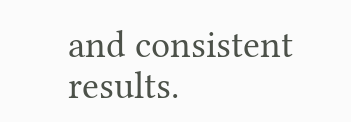and consistent results.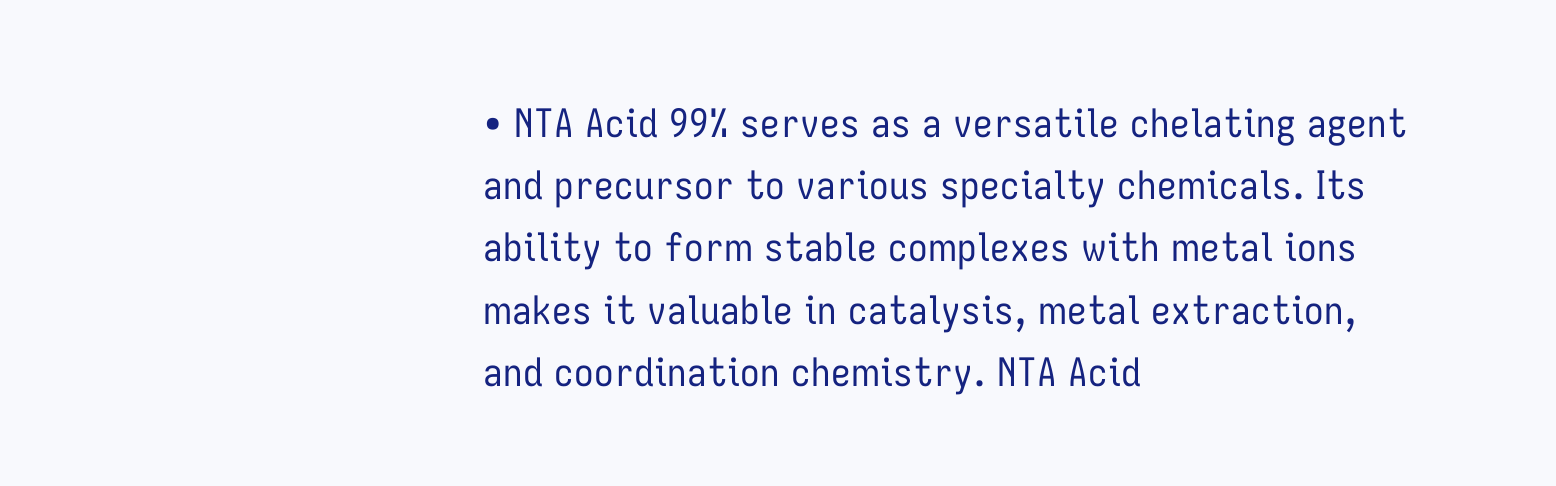• NTA Acid 99% serves as a versatile chelating agent and precursor to various specialty chemicals. Its ability to form stable complexes with metal ions makes it valuable in catalysis, metal extraction, and coordination chemistry. NTA Acid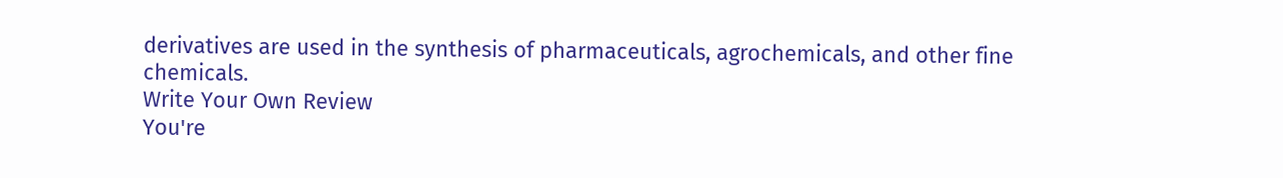derivatives are used in the synthesis of pharmaceuticals, agrochemicals, and other fine chemicals.
Write Your Own Review
You're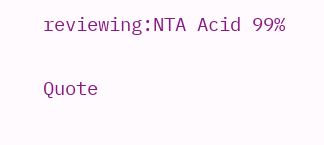reviewing:NTA Acid 99%

Quote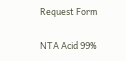Request Form

NTA Acid 99%